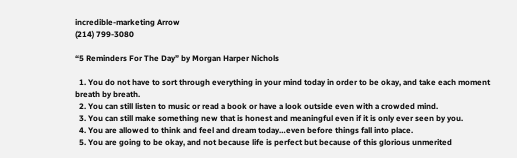incredible-marketing Arrow
(214) 799-3080

“5 Reminders For The Day” by Morgan Harper Nichols

  1. You do not have to sort through everything in your mind today in order to be okay, and take each moment breath by breath.
  2. You can still listen to music or read a book or have a look outside even with a crowded mind.
  3. You can still make something new that is honest and meaningful even if it is only ever seen by you.
  4. You are allowed to think and feel and dream today…even before things fall into place.
  5. You are going to be okay, and not because life is perfect but because of this glorious unmerited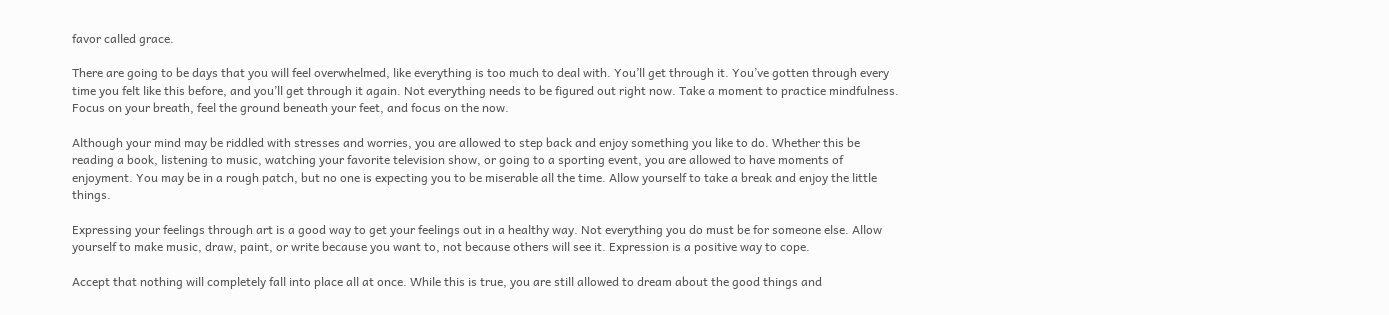favor called grace.

There are going to be days that you will feel overwhelmed, like everything is too much to deal with. You’ll get through it. You’ve gotten through every time you felt like this before, and you’ll get through it again. Not everything needs to be figured out right now. Take a moment to practice mindfulness. Focus on your breath, feel the ground beneath your feet, and focus on the now.

Although your mind may be riddled with stresses and worries, you are allowed to step back and enjoy something you like to do. Whether this be reading a book, listening to music, watching your favorite television show, or going to a sporting event, you are allowed to have moments of enjoyment. You may be in a rough patch, but no one is expecting you to be miserable all the time. Allow yourself to take a break and enjoy the little things.

Expressing your feelings through art is a good way to get your feelings out in a healthy way. Not everything you do must be for someone else. Allow yourself to make music, draw, paint, or write because you want to, not because others will see it. Expression is a positive way to cope.

Accept that nothing will completely fall into place all at once. While this is true, you are still allowed to dream about the good things and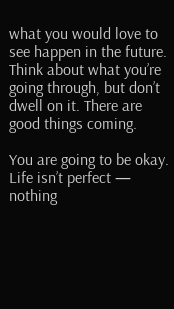what you would love to see happen in the future. Think about what you’re going through, but don’t dwell on it. There are good things coming.

You are going to be okay. Life isn’t perfect — nothing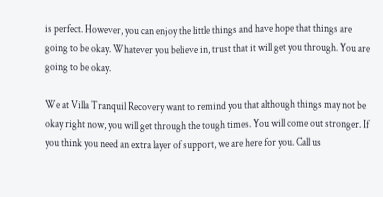is perfect. However, you can enjoy the little things and have hope that things are going to be okay. Whatever you believe in, trust that it will get you through. You are going to be okay.

We at Villa Tranquil Recovery want to remind you that although things may not be okay right now, you will get through the tough times. You will come out stronger. If you think you need an extra layer of support, we are here for you. Call us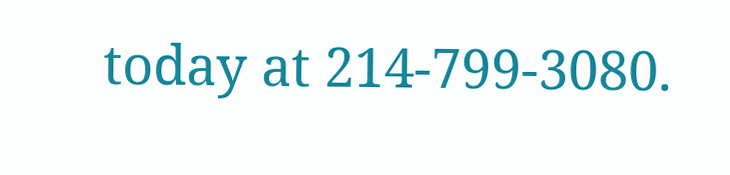today at 214-799-3080.